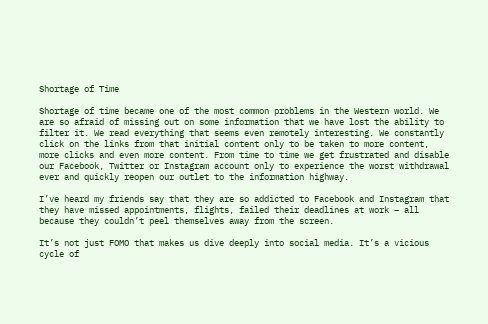Shortage of Time

Shortage of time became one of the most common problems in the Western world. We are so afraid of missing out on some information that we have lost the ability to filter it. We read everything that seems even remotely interesting. We constantly click on the links from that initial content only to be taken to more content, more clicks and even more content. From time to time we get frustrated and disable our Facebook, Twitter or Instagram account only to experience the worst withdrawal ever and quickly reopen our outlet to the information highway.

I’ve heard my friends say that they are so addicted to Facebook and Instagram that they have missed appointments, flights, failed their deadlines at work – all because they couldn’t peel themselves away from the screen.

It’s not just FOMO that makes us dive deeply into social media. It’s a vicious cycle of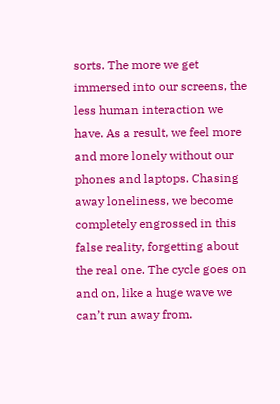sorts. The more we get immersed into our screens, the less human interaction we have. As a result, we feel more and more lonely without our phones and laptops. Chasing away loneliness, we become completely engrossed in this false reality, forgetting about the real one. The cycle goes on and on, like a huge wave we can’t run away from.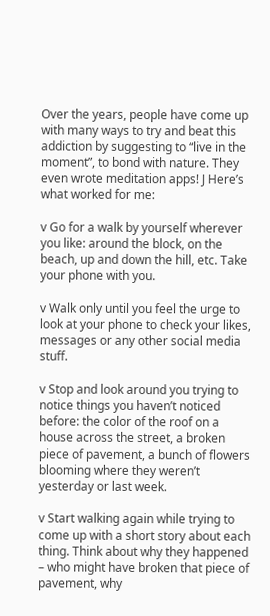Over the years, people have come up with many ways to try and beat this addiction by suggesting to “live in the moment”, to bond with nature. They even wrote meditation apps! J Here’s what worked for me:

v Go for a walk by yourself wherever you like: around the block, on the beach, up and down the hill, etc. Take your phone with you.

v Walk only until you feel the urge to look at your phone to check your likes, messages or any other social media stuff.

v Stop and look around you trying to notice things you haven’t noticed before: the color of the roof on a house across the street, a broken piece of pavement, a bunch of flowers blooming where they weren’t yesterday or last week.

v Start walking again while trying to come up with a short story about each thing. Think about why they happened – who might have broken that piece of pavement, why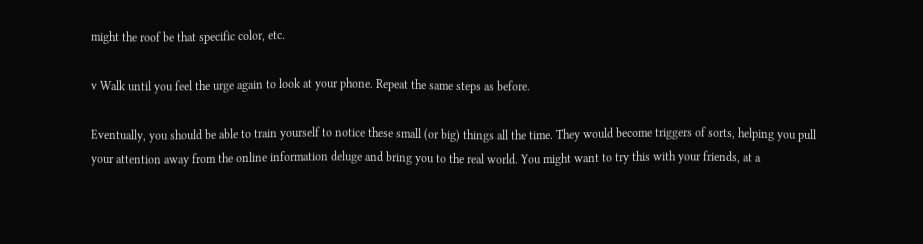might the roof be that specific color, etc.

v Walk until you feel the urge again to look at your phone. Repeat the same steps as before.

Eventually, you should be able to train yourself to notice these small (or big) things all the time. They would become triggers of sorts, helping you pull your attention away from the online information deluge and bring you to the real world. You might want to try this with your friends, at a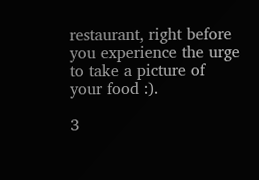restaurant, right before you experience the urge to take a picture of your food :).

3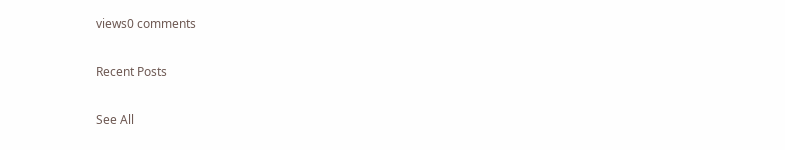views0 comments

Recent Posts

See All